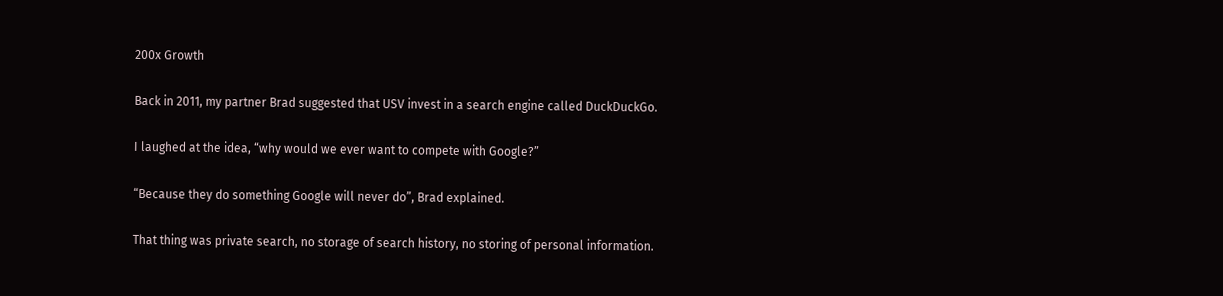200x Growth

Back in 2011, my partner Brad suggested that USV invest in a search engine called DuckDuckGo.

I laughed at the idea, “why would we ever want to compete with Google?”

“Because they do something Google will never do”, Brad explained.

That thing was private search, no storage of search history, no storing of personal information.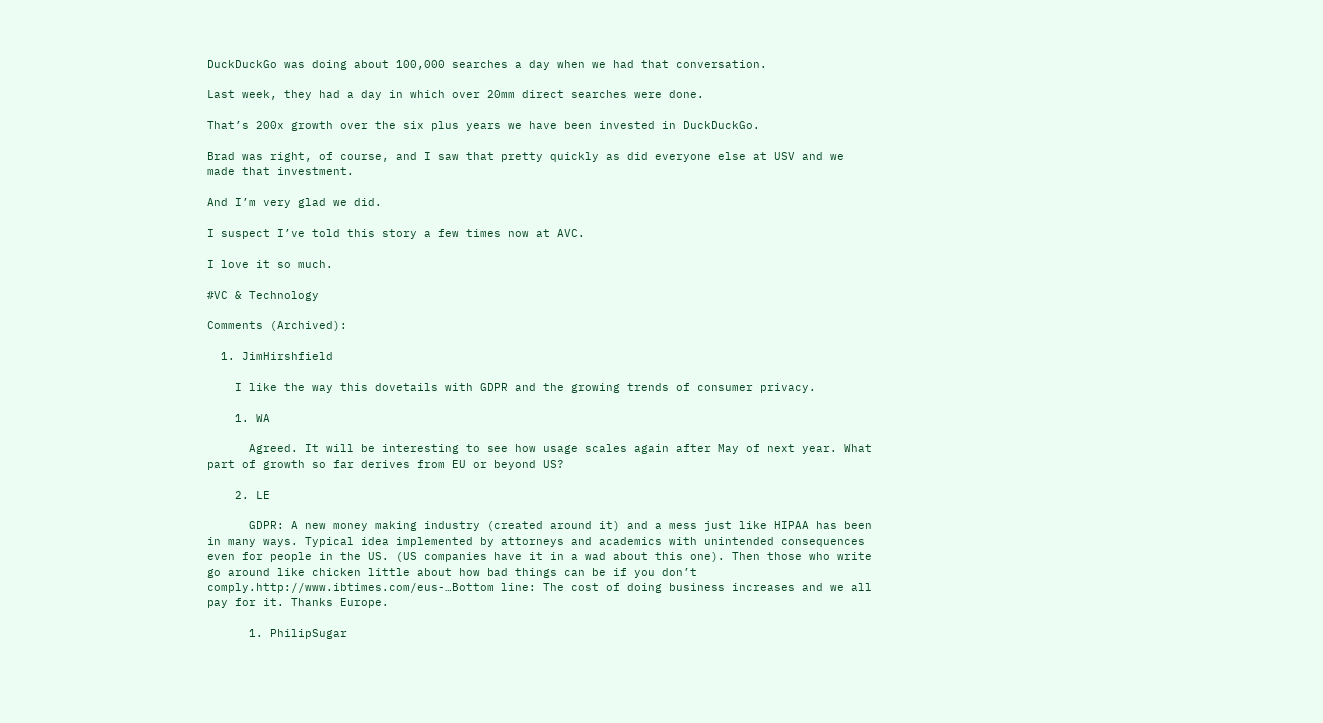DuckDuckGo was doing about 100,000 searches a day when we had that conversation.

Last week, they had a day in which over 20mm direct searches were done.

That’s 200x growth over the six plus years we have been invested in DuckDuckGo.

Brad was right, of course, and I saw that pretty quickly as did everyone else at USV and we made that investment.

And I’m very glad we did.

I suspect I’ve told this story a few times now at AVC.

I love it so much.

#VC & Technology

Comments (Archived):

  1. JimHirshfield

    I like the way this dovetails with GDPR and the growing trends of consumer privacy.

    1. WA

      Agreed. It will be interesting to see how usage scales again after May of next year. What part of growth so far derives from EU or beyond US?

    2. LE

      GDPR: A new money making industry (created around it) and a mess just like HIPAA has been in many ways. Typical idea implemented by attorneys and academics with unintended consequences even for people in the US. (US companies have it in a wad about this one). Then those who write go around like chicken little about how bad things can be if you don’t comply.http://www.ibtimes.com/eus-…Bottom line: The cost of doing business increases and we all pay for it. Thanks Europe.

      1. PhilipSugar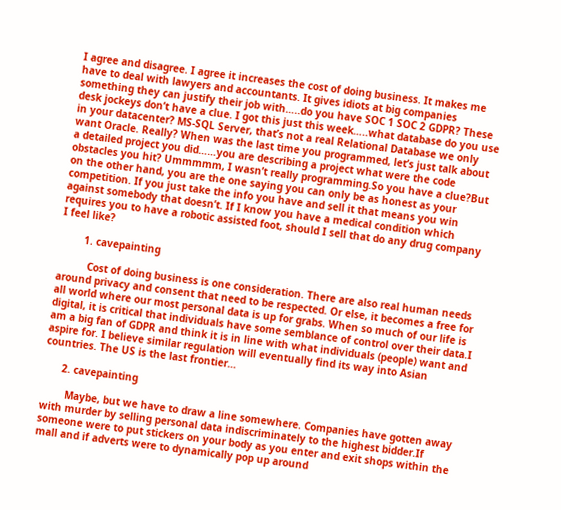I agree and disagree. I agree it increases the cost of doing business. It makes me have to deal with lawyers and accountants. It gives idiots at big companies something they can justify their job with…..do you have SOC 1 SOC 2 GDPR? These desk jockeys don’t have a clue. I got this just this week…..what database do you use in your datacenter? MS-SQL Server, that’s not a real Relational Database we only want Oracle. Really? When was the last time you programmed, let’s just talk about a detailed project you did……you are describing a project what were the code obstacles you hit? Ummmmm, I wasn’t really programming.So you have a clue?But on the other hand, you are the one saying you can only be as honest as your competition. If you just take the info you have and sell it that means you win against somebody that doesn’t. If I know you have a medical condition which requires you to have a robotic assisted foot, should I sell that do any drug company I feel like?

        1. cavepainting

          Cost of doing business is one consideration. There are also real human needs around privacy and consent that need to be respected. Or else, it becomes a free for all world where our most personal data is up for grabs. When so much of our life is digital, it is critical that individuals have some semblance of control over their data.I am a big fan of GDPR and think it is in line with what individuals (people) want and aspire for. I believe similar regulation will eventually find its way into Asian countries. The US is the last frontier…

      2. cavepainting

        Maybe, but we have to draw a line somewhere. Companies have gotten away with murder by selling personal data indiscriminately to the highest bidder.If someone were to put stickers on your body as you enter and exit shops within the mall and if adverts were to dynamically pop up around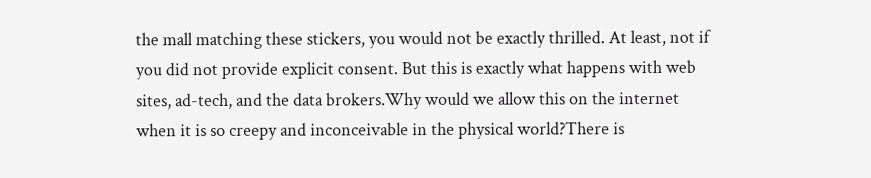the mall matching these stickers, you would not be exactly thrilled. At least, not if you did not provide explicit consent. But this is exactly what happens with web sites, ad-tech, and the data brokers.Why would we allow this on the internet when it is so creepy and inconceivable in the physical world?There is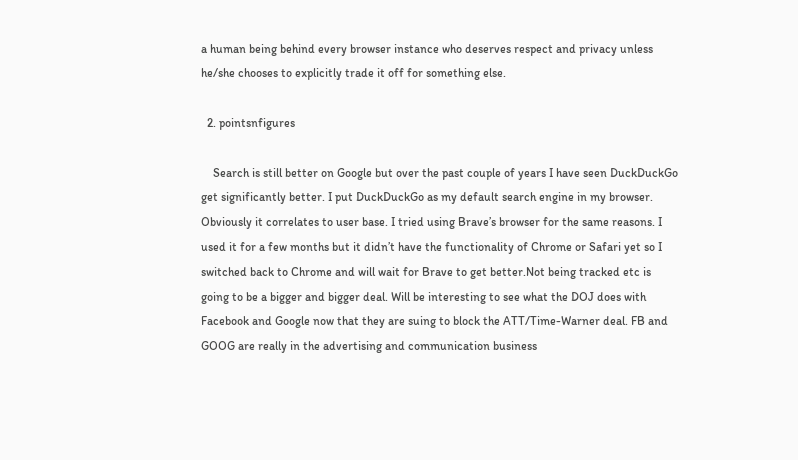a human being behind every browser instance who deserves respect and privacy unless he/she chooses to explicitly trade it off for something else.

  2. pointsnfigures

    Search is still better on Google but over the past couple of years I have seen DuckDuckGo get significantly better. I put DuckDuckGo as my default search engine in my browser. Obviously it correlates to user base. I tried using Brave’s browser for the same reasons. I used it for a few months but it didn’t have the functionality of Chrome or Safari yet so I switched back to Chrome and will wait for Brave to get better.Not being tracked etc is going to be a bigger and bigger deal. Will be interesting to see what the DOJ does with Facebook and Google now that they are suing to block the ATT/Time-Warner deal. FB and GOOG are really in the advertising and communication business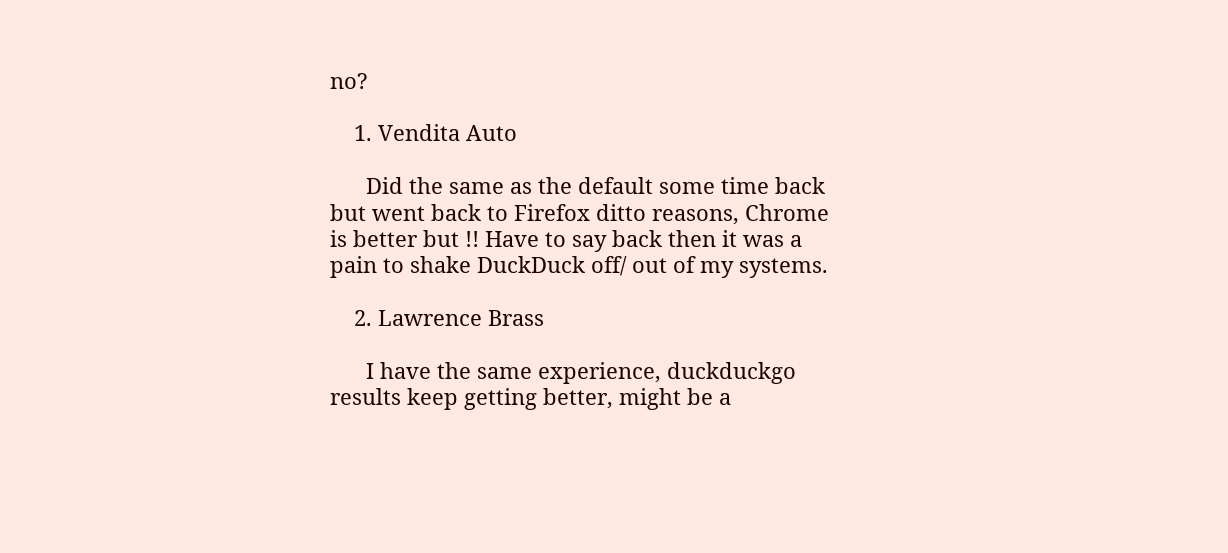no?

    1. Vendita Auto

      Did the same as the default some time back but went back to Firefox ditto reasons, Chrome is better but !! Have to say back then it was a pain to shake DuckDuck off/ out of my systems.

    2. Lawrence Brass

      I have the same experience, duckduckgo results keep getting better, might be a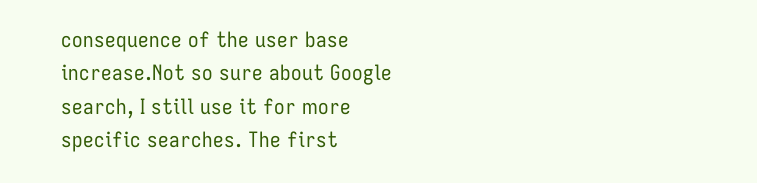consequence of the user base increase.Not so sure about Google search, I still use it for more specific searches. The first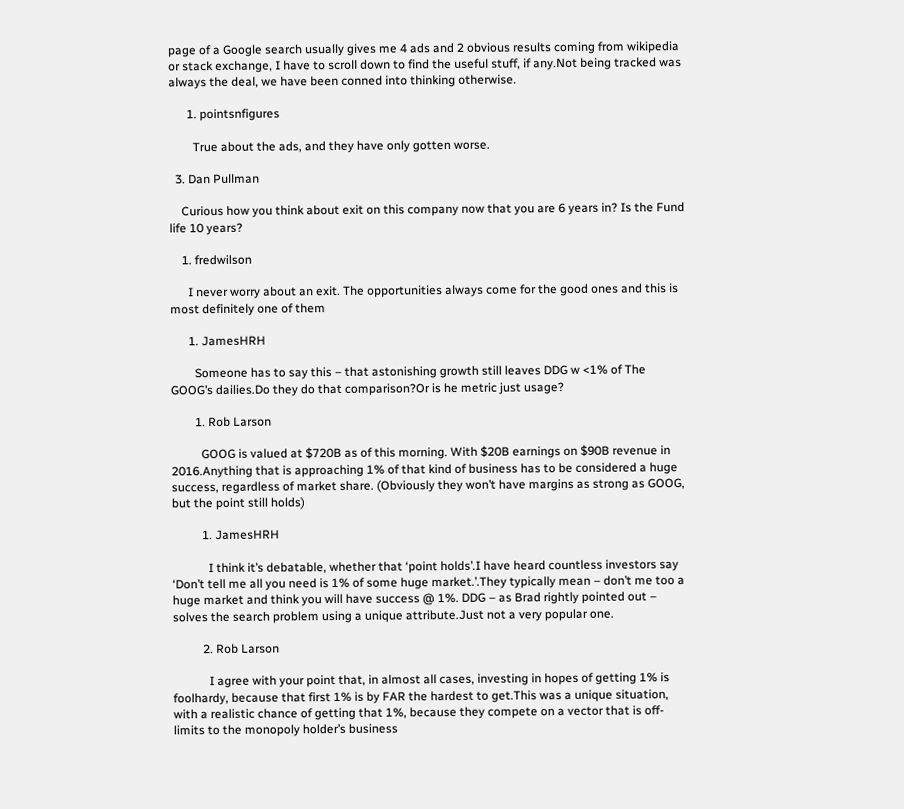page of a Google search usually gives me 4 ads and 2 obvious results coming from wikipedia or stack exchange, I have to scroll down to find the useful stuff, if any.Not being tracked was always the deal, we have been conned into thinking otherwise.

      1. pointsnfigures

        True about the ads, and they have only gotten worse.

  3. Dan Pullman

    Curious how you think about exit on this company now that you are 6 years in? Is the Fund life 10 years?

    1. fredwilson

      I never worry about an exit. The opportunities always come for the good ones and this is most definitely one of them

      1. JamesHRH

        Someone has to say this – that astonishing growth still leaves DDG w <1% of The GOOG’s dailies.Do they do that comparison?Or is he metric just usage?

        1. Rob Larson

          GOOG is valued at $720B as of this morning. With $20B earnings on $90B revenue in 2016.Anything that is approaching 1% of that kind of business has to be considered a huge success, regardless of market share. (Obviously they won’t have margins as strong as GOOG, but the point still holds)

          1. JamesHRH

            I think it’s debatable, whether that ‘point holds’.I have heard countless investors say ‘Don’t tell me all you need is 1% of some huge market.’.They typically mean – don’t me too a huge market and think you will have success @ 1%. DDG – as Brad rightly pointed out – solves the search problem using a unique attribute.Just not a very popular one.

          2. Rob Larson

            I agree with your point that, in almost all cases, investing in hopes of getting 1% is foolhardy, because that first 1% is by FAR the hardest to get.This was a unique situation, with a realistic chance of getting that 1%, because they compete on a vector that is off-limits to the monopoly holder’s business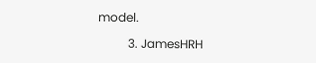model.

          3. JamesHRH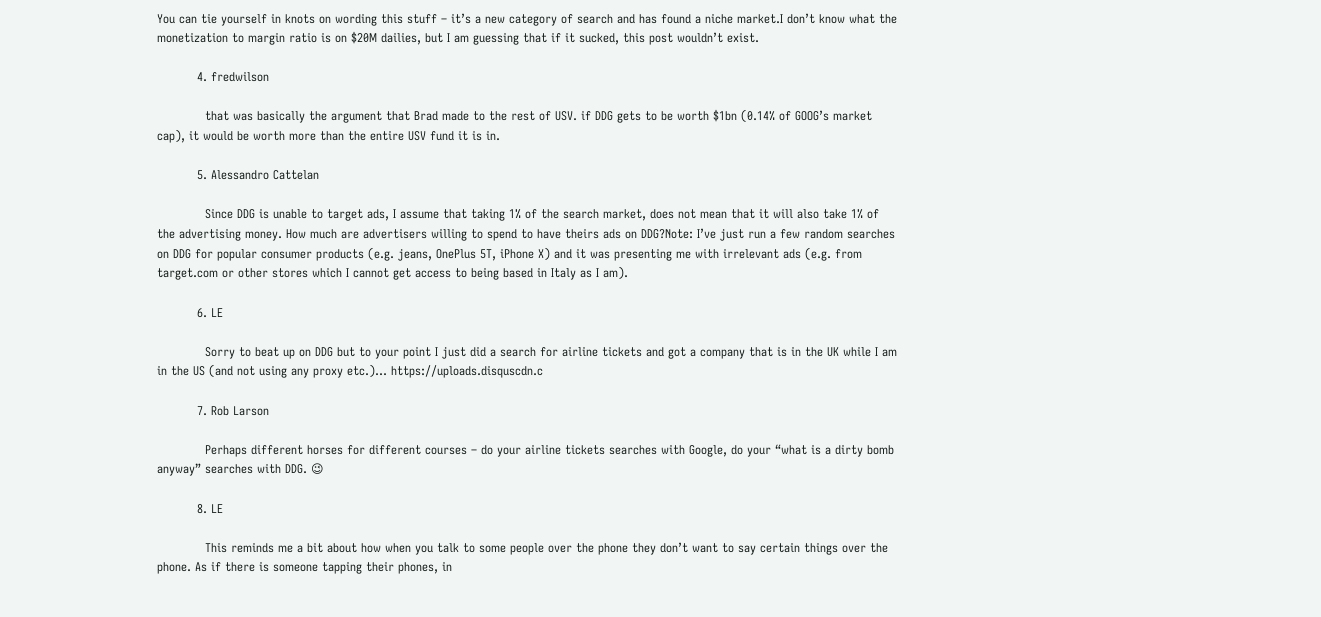You can tie yourself in knots on wording this stuff – it’s a new category of search and has found a niche market.I don’t know what the monetization to margin ratio is on $20M dailies, but I am guessing that if it sucked, this post wouldn’t exist.

          4. fredwilson

            that was basically the argument that Brad made to the rest of USV. if DDG gets to be worth $1bn (0.14% of GOOG’s market cap), it would be worth more than the entire USV fund it is in.

          5. Alessandro Cattelan

            Since DDG is unable to target ads, I assume that taking 1% of the search market, does not mean that it will also take 1% of the advertising money. How much are advertisers willing to spend to have theirs ads on DDG?Note: I’ve just run a few random searches on DDG for popular consumer products (e.g. jeans, OnePlus 5T, iPhone X) and it was presenting me with irrelevant ads (e.g. from target.com or other stores which I cannot get access to being based in Italy as I am).

          6. LE

            Sorry to beat up on DDG but to your point I just did a search for airline tickets and got a company that is in the UK while I am in the US (and not using any proxy etc.)… https://uploads.disquscdn.c

          7. Rob Larson

            Perhaps different horses for different courses – do your airline tickets searches with Google, do your “what is a dirty bomb anyway” searches with DDG. 😉

          8. LE

            This reminds me a bit about how when you talk to some people over the phone they don’t want to say certain things over the phone. As if there is someone tapping their phones, in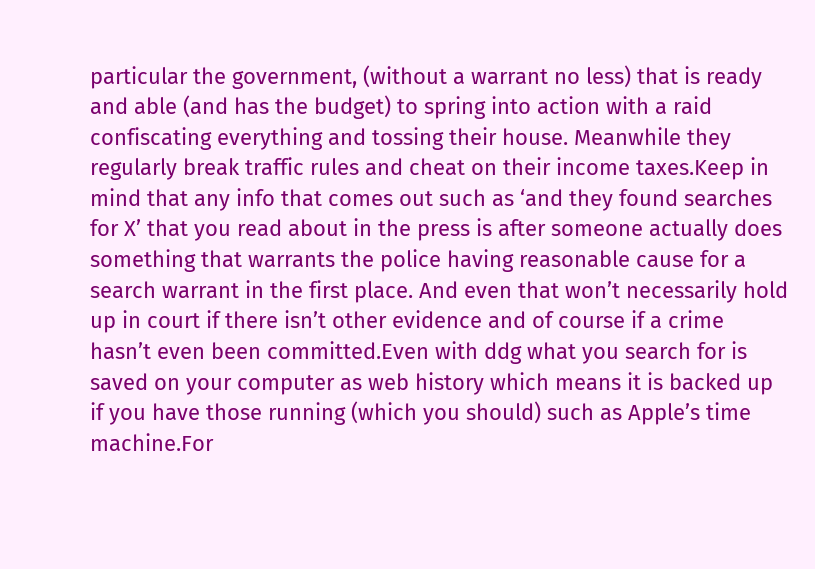particular the government, (without a warrant no less) that is ready and able (and has the budget) to spring into action with a raid confiscating everything and tossing their house. Meanwhile they regularly break traffic rules and cheat on their income taxes.Keep in mind that any info that comes out such as ‘and they found searches for X’ that you read about in the press is after someone actually does something that warrants the police having reasonable cause for a search warrant in the first place. And even that won’t necessarily hold up in court if there isn’t other evidence and of course if a crime hasn’t even been committed.Even with ddg what you search for is saved on your computer as web history which means it is backed up if you have those running (which you should) such as Apple’s time machine.For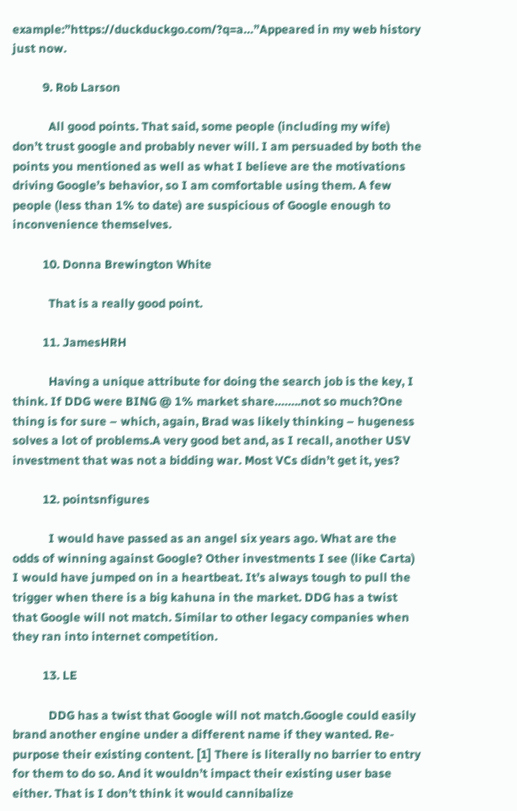example:”https://duckduckgo.com/?q=a…”Appeared in my web history just now.

          9. Rob Larson

            All good points. That said, some people (including my wife) don’t trust google and probably never will. I am persuaded by both the points you mentioned as well as what I believe are the motivations driving Google’s behavior, so I am comfortable using them. A few people (less than 1% to date) are suspicious of Google enough to inconvenience themselves.

          10. Donna Brewington White

            That is a really good point.

          11. JamesHRH

            Having a unique attribute for doing the search job is the key, I think. If DDG were BING @ 1% market share……..not so much?One thing is for sure – which, again, Brad was likely thinking – hugeness solves a lot of problems.A very good bet and, as I recall, another USV investment that was not a bidding war. Most VCs didn’t get it, yes?

          12. pointsnfigures

            I would have passed as an angel six years ago. What are the odds of winning against Google? Other investments I see (like Carta) I would have jumped on in a heartbeat. It’s always tough to pull the trigger when there is a big kahuna in the market. DDG has a twist that Google will not match. Similar to other legacy companies when they ran into internet competition.

          13. LE

            DDG has a twist that Google will not match.Google could easily brand another engine under a different name if they wanted. Re-purpose their existing content. [1] There is literally no barrier to entry for them to do so. And it wouldn’t impact their existing user base either. That is I don’t think it would cannibalize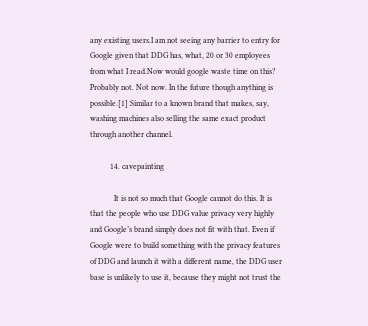any existing users.I am not seeing any barrier to entry for Google given that DDG has, what, 20 or 30 employees from what I read.Now would google waste time on this? Probably not. Not now. In the future though anything is possible.[1] Similar to a known brand that makes, say, washing machines also selling the same exact product through another channel.

          14. cavepainting

            It is not so much that Google cannot do this. It is that the people who use DDG value privacy very highly and Google’s brand simply does not fit with that. Even if Google were to build something with the privacy features of DDG and launch it with a different name, the DDG user base is unlikely to use it, because they might not trust the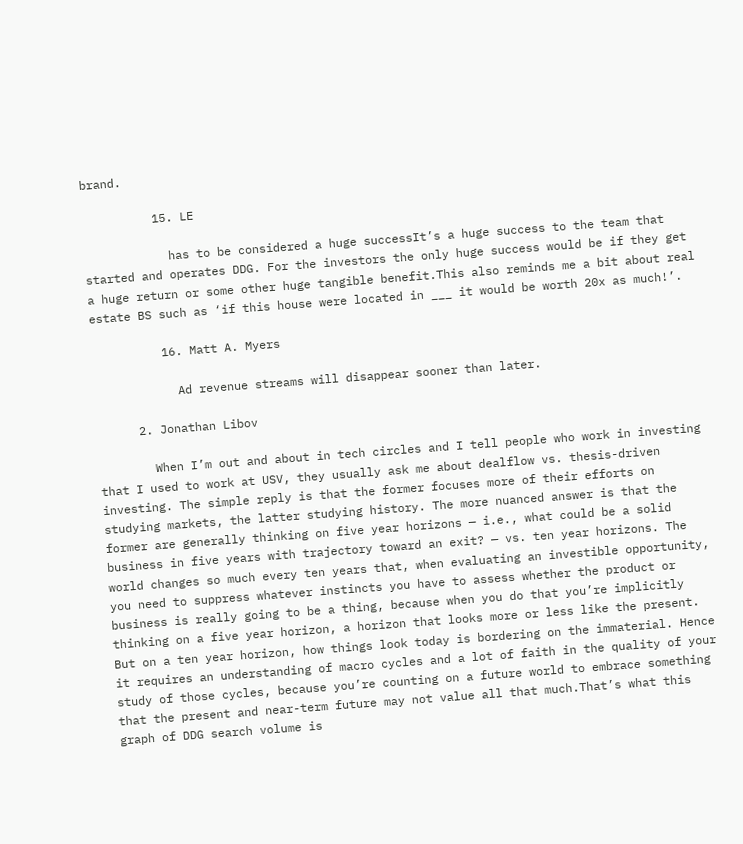brand.

          15. LE

            has to be considered a huge successIt’s a huge success to the team that started and operates DDG. For the investors the only huge success would be if they get a huge return or some other huge tangible benefit.This also reminds me a bit about real estate BS such as ‘if this house were located in ___ it would be worth 20x as much!’.

          16. Matt A. Myers

            Ad revenue streams will disappear sooner than later.

      2. Jonathan Libov

        When I’m out and about in tech circles and I tell people who work in investing that I used to work at USV, they usually ask me about dealflow vs. thesis-driven investing. The simple reply is that the former focuses more of their efforts on studying markets, the latter studying history. The more nuanced answer is that the former are generally thinking on five year horizons — i.e., what could be a solid business in five years with trajectory toward an exit? — vs. ten year horizons. The world changes so much every ten years that, when evaluating an investible opportunity, you need to suppress whatever instincts you have to assess whether the product or business is really going to be a thing, because when you do that you’re implicitly thinking on a five year horizon, a horizon that looks more or less like the present. But on a ten year horizon, how things look today is bordering on the immaterial. Hence it requires an understanding of macro cycles and a lot of faith in the quality of your study of those cycles, because you’re counting on a future world to embrace something that the present and near-term future may not value all that much.That’s what this graph of DDG search volume is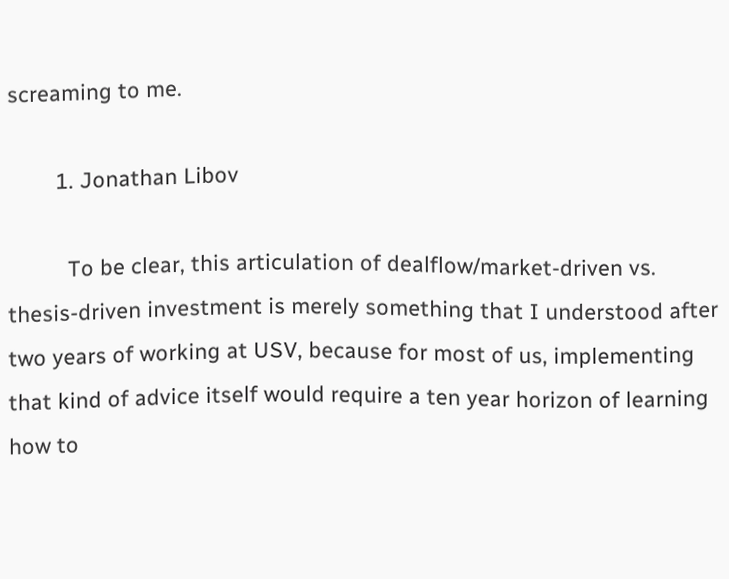screaming to me.

        1. Jonathan Libov

          To be clear, this articulation of dealflow/market-driven vs. thesis-driven investment is merely something that I understood after two years of working at USV, because for most of us, implementing that kind of advice itself would require a ten year horizon of learning how to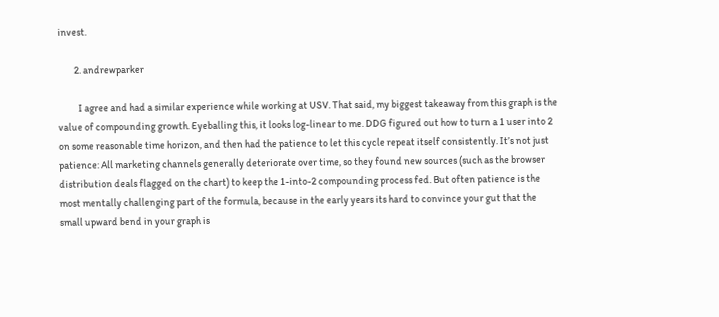invest.

        2. andrewparker

          I agree and had a similar experience while working at USV. That said, my biggest takeaway from this graph is the value of compounding growth. Eyeballing this, it looks log-linear to me. DDG figured out how to turn a 1 user into 2 on some reasonable time horizon, and then had the patience to let this cycle repeat itself consistently. It’s not just patience: All marketing channels generally deteriorate over time, so they found new sources (such as the browser distribution deals flagged on the chart) to keep the 1-into-2 compounding process fed. But often patience is the most mentally challenging part of the formula, because in the early years its hard to convince your gut that the small upward bend in your graph is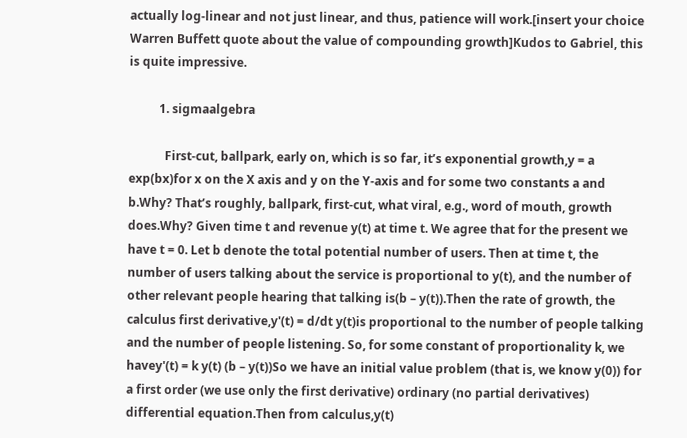actually log-linear and not just linear, and thus, patience will work.[insert your choice Warren Buffett quote about the value of compounding growth]Kudos to Gabriel, this is quite impressive.

          1. sigmaalgebra

            First-cut, ballpark, early on, which is so far, it’s exponential growth,y = a exp(bx)for x on the X axis and y on the Y-axis and for some two constants a and b.Why? That’s roughly, ballpark, first-cut, what viral, e.g., word of mouth, growth does.Why? Given time t and revenue y(t) at time t. We agree that for the present we have t = 0. Let b denote the total potential number of users. Then at time t, the number of users talking about the service is proportional to y(t), and the number of other relevant people hearing that talking is(b – y(t)).Then the rate of growth, the calculus first derivative,y'(t) = d/dt y(t)is proportional to the number of people talking and the number of people listening. So, for some constant of proportionality k, we havey'(t) = k y(t) (b – y(t))So we have an initial value problem (that is, we know y(0)) for a first order (we use only the first derivative) ordinary (no partial derivatives) differential equation.Then from calculus,y(t)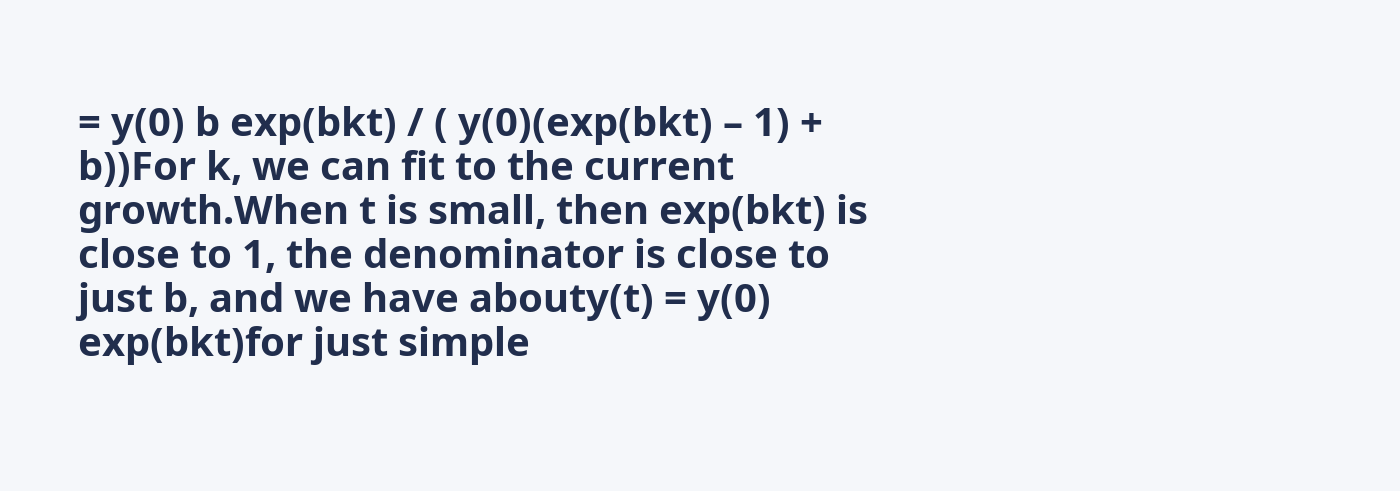= y(0) b exp(bkt) / ( y(0)(exp(bkt) – 1) + b))For k, we can fit to the current growth.When t is small, then exp(bkt) is close to 1, the denominator is close to just b, and we have abouty(t) = y(0) exp(bkt)for just simple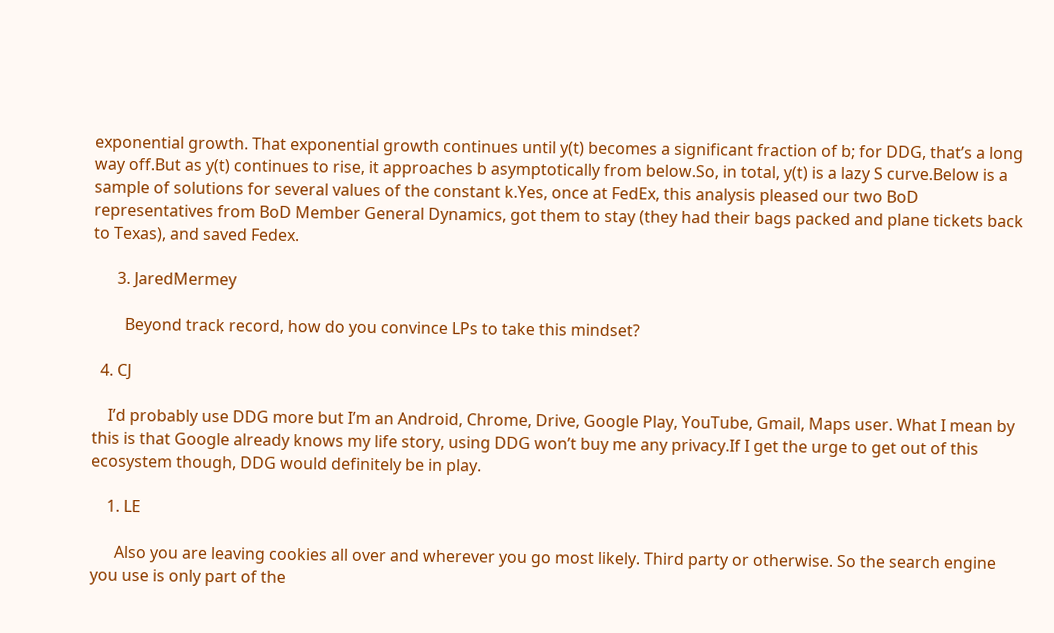exponential growth. That exponential growth continues until y(t) becomes a significant fraction of b; for DDG, that’s a long way off.But as y(t) continues to rise, it approaches b asymptotically from below.So, in total, y(t) is a lazy S curve.Below is a sample of solutions for several values of the constant k.Yes, once at FedEx, this analysis pleased our two BoD representatives from BoD Member General Dynamics, got them to stay (they had their bags packed and plane tickets back to Texas), and saved Fedex.

      3. JaredMermey

        Beyond track record, how do you convince LPs to take this mindset?

  4. CJ

    I’d probably use DDG more but I’m an Android, Chrome, Drive, Google Play, YouTube, Gmail, Maps user. What I mean by this is that Google already knows my life story, using DDG won’t buy me any privacy.If I get the urge to get out of this ecosystem though, DDG would definitely be in play.

    1. LE

      Also you are leaving cookies all over and wherever you go most likely. Third party or otherwise. So the search engine you use is only part of the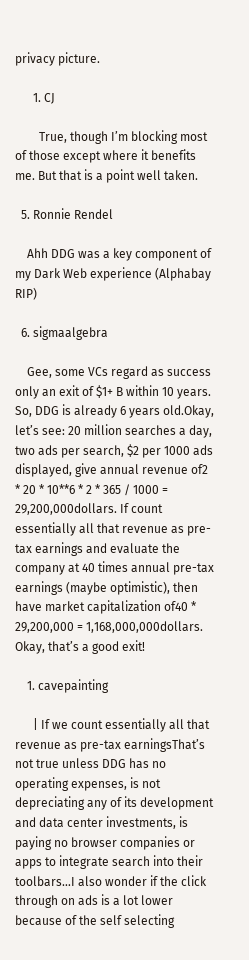privacy picture.

      1. CJ

        True, though I’m blocking most of those except where it benefits me. But that is a point well taken.

  5. Ronnie Rendel

    Ahh DDG was a key component of my Dark Web experience (Alphabay RIP)

  6. sigmaalgebra

    Gee, some VCs regard as success only an exit of $1+ B within 10 years. So, DDG is already 6 years old.Okay, let’s see: 20 million searches a day, two ads per search, $2 per 1000 ads displayed, give annual revenue of2 * 20 * 10**6 * 2 * 365 / 1000 = 29,200,000dollars. If count essentially all that revenue as pre-tax earnings and evaluate the company at 40 times annual pre-tax earnings (maybe optimistic), then have market capitalization of40 * 29,200,000 = 1,168,000,000dollars. Okay, that’s a good exit!

    1. cavepainting

      | If we count essentially all that revenue as pre-tax earningsThat’s not true unless DDG has no operating expenses, is not depreciating any of its development and data center investments, is paying no browser companies or apps to integrate search into their toolbars…I also wonder if the click through on ads is a lot lower because of the self selecting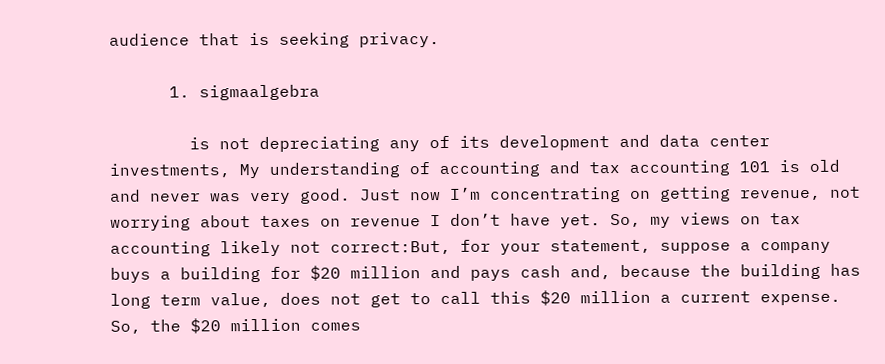audience that is seeking privacy.

      1. sigmaalgebra

        is not depreciating any of its development and data center investments, My understanding of accounting and tax accounting 101 is old and never was very good. Just now I’m concentrating on getting revenue, not worrying about taxes on revenue I don’t have yet. So, my views on tax accounting likely not correct:But, for your statement, suppose a company buys a building for $20 million and pays cash and, because the building has long term value, does not get to call this $20 million a current expense. So, the $20 million comes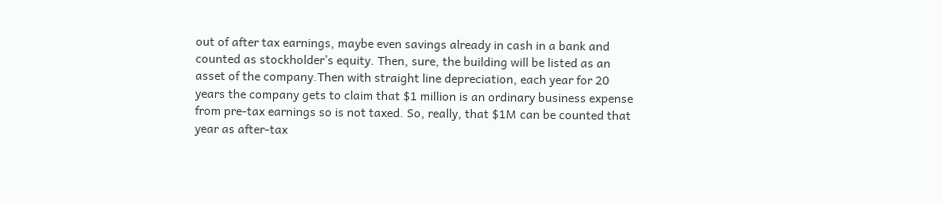out of after tax earnings, maybe even savings already in cash in a bank and counted as stockholder’s equity. Then, sure, the building will be listed as an asset of the company.Then with straight line depreciation, each year for 20 years the company gets to claim that $1 million is an ordinary business expense from pre-tax earnings so is not taxed. So, really, that $1M can be counted that year as after-tax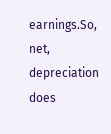earnings.So, net, depreciation does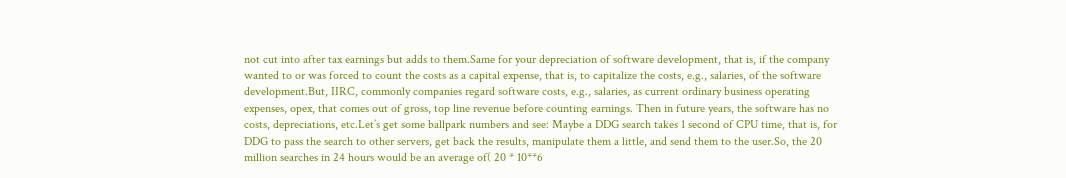not cut into after tax earnings but adds to them.Same for your depreciation of software development, that is, if the company wanted to or was forced to count the costs as a capital expense, that is, to capitalize the costs, e.g., salaries, of the software development.But, IIRC, commonly companies regard software costs, e.g., salaries, as current ordinary business operating expenses, opex, that comes out of gross, top line revenue before counting earnings. Then in future years, the software has no costs, depreciations, etc.Let’s get some ballpark numbers and see: Maybe a DDG search takes 1 second of CPU time, that is, for DDG to pass the search to other servers, get back the results, manipulate them a little, and send them to the user.So, the 20 million searches in 24 hours would be an average of( 20 * 10**6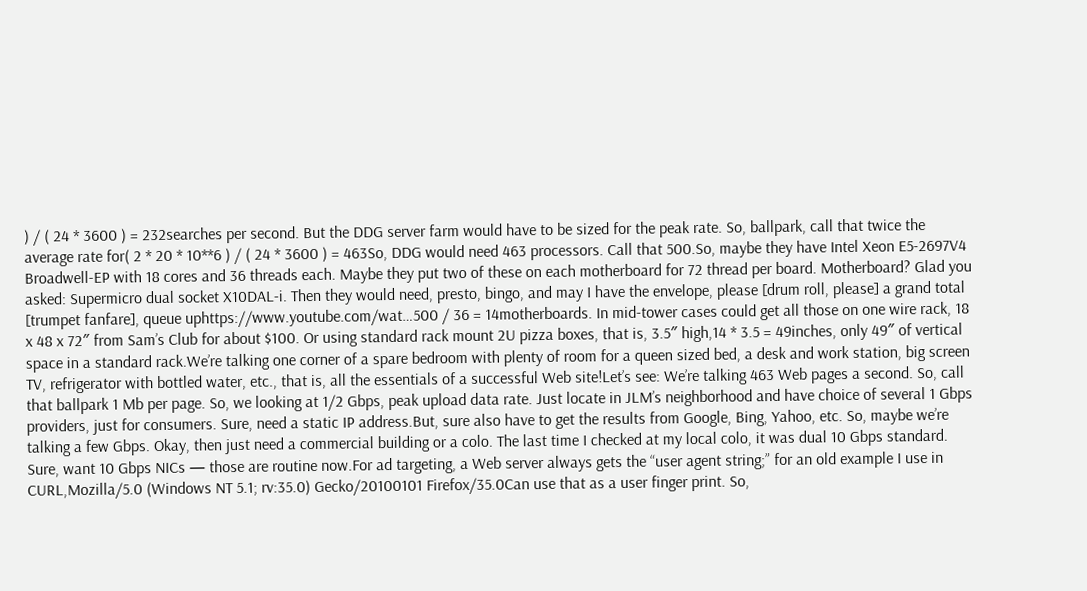) / ( 24 * 3600 ) = 232searches per second. But the DDG server farm would have to be sized for the peak rate. So, ballpark, call that twice the average rate for( 2 * 20 * 10**6 ) / ( 24 * 3600 ) = 463So, DDG would need 463 processors. Call that 500.So, maybe they have Intel Xeon E5-2697V4 Broadwell-EP with 18 cores and 36 threads each. Maybe they put two of these on each motherboard for 72 thread per board. Motherboard? Glad you asked: Supermicro dual socket X10DAL-i. Then they would need, presto, bingo, and may I have the envelope, please [drum roll, please] a grand total [trumpet fanfare], queue uphttps://www.youtube.com/wat…500 / 36 = 14motherboards. In mid-tower cases could get all those on one wire rack, 18 x 48 x 72″ from Sam’s Club for about $100. Or using standard rack mount 2U pizza boxes, that is, 3.5″ high,14 * 3.5 = 49inches, only 49″ of vertical space in a standard rack.We’re talking one corner of a spare bedroom with plenty of room for a queen sized bed, a desk and work station, big screen TV, refrigerator with bottled water, etc., that is, all the essentials of a successful Web site!Let’s see: We’re talking 463 Web pages a second. So, call that ballpark 1 Mb per page. So, we looking at 1/2 Gbps, peak upload data rate. Just locate in JLM’s neighborhood and have choice of several 1 Gbps providers, just for consumers. Sure, need a static IP address.But, sure also have to get the results from Google, Bing, Yahoo, etc. So, maybe we’re talking a few Gbps. Okay, then just need a commercial building or a colo. The last time I checked at my local colo, it was dual 10 Gbps standard. Sure, want 10 Gbps NICs — those are routine now.For ad targeting, a Web server always gets the “user agent string;” for an old example I use in CURL,Mozilla/5.0 (Windows NT 5.1; rv:35.0) Gecko/20100101 Firefox/35.0Can use that as a user finger print. So,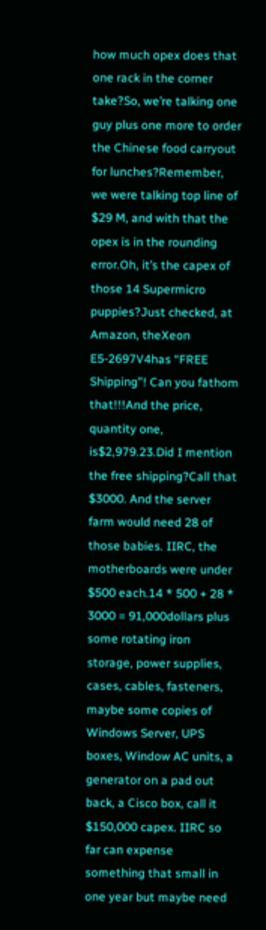how much opex does that one rack in the corner take?So, we’re talking one guy plus one more to order the Chinese food carryout for lunches?Remember, we were talking top line of $29 M, and with that the opex is in the rounding error.Oh, it’s the capex of those 14 Supermicro puppies?Just checked, at Amazon, theXeon E5-2697V4has “FREE Shipping”! Can you fathom that!!!And the price, quantity one, is$2,979.23.Did I mention the free shipping?Call that $3000. And the server farm would need 28 of those babies. IIRC, the motherboards were under $500 each.14 * 500 + 28 * 3000 = 91,000dollars plus some rotating iron storage, power supplies, cases, cables, fasteners, maybe some copies of Windows Server, UPS boxes, Window AC units, a generator on a pad out back, a Cisco box, call it $150,000 capex. IIRC so far can expense something that small in one year but maybe need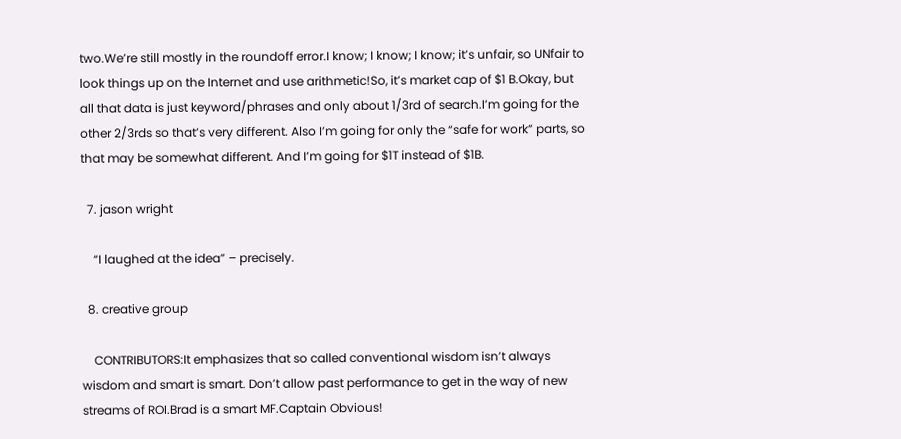two.We’re still mostly in the roundoff error.I know; I know; I know; it’s unfair, so UNfair to look things up on the Internet and use arithmetic!So, it’s market cap of $1 B.Okay, but all that data is just keyword/phrases and only about 1/3rd of search.I’m going for the other 2/3rds so that’s very different. Also I’m going for only the “safe for work” parts, so that may be somewhat different. And I’m going for $1T instead of $1B.

  7. jason wright

    “I laughed at the idea” – precisely.

  8. creative group

    CONTRIBUTORS:It emphasizes that so called conventional wisdom isn’t always wisdom and smart is smart. Don’t allow past performance to get in the way of new streams of ROI.Brad is a smart MF.Captain Obvious!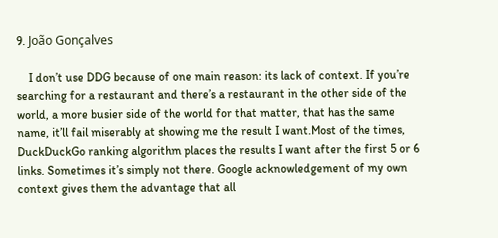9. João Gonçalves

    I don’t use DDG because of one main reason: its lack of context. If you’re searching for a restaurant and there’s a restaurant in the other side of the world, a more busier side of the world for that matter, that has the same name, it’ll fail miserably at showing me the result I want.Most of the times, DuckDuckGo ranking algorithm places the results I want after the first 5 or 6 links. Sometimes it’s simply not there. Google acknowledgement of my own context gives them the advantage that all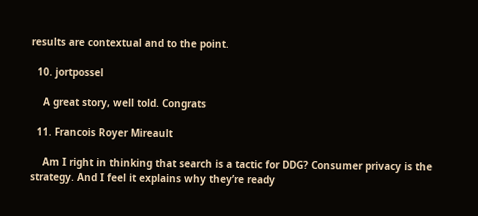results are contextual and to the point.

  10. jortpossel

    A great story, well told. Congrats

  11. Francois Royer Mireault

    Am I right in thinking that search is a tactic for DDG? Consumer privacy is the strategy. And I feel it explains why they’re ready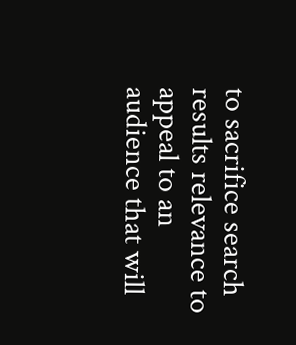to sacrifice search results relevance to appeal to an audience that will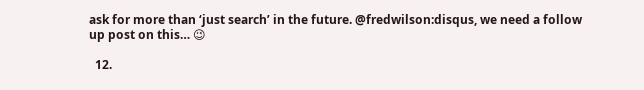ask for more than ‘just search’ in the future. @fredwilson:disqus, we need a follow up post on this… 😉

  12.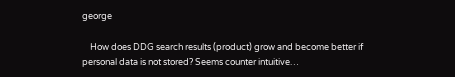george

    How does DDG search results (product) grow and become better if personal data is not stored? Seems counter intuitive…